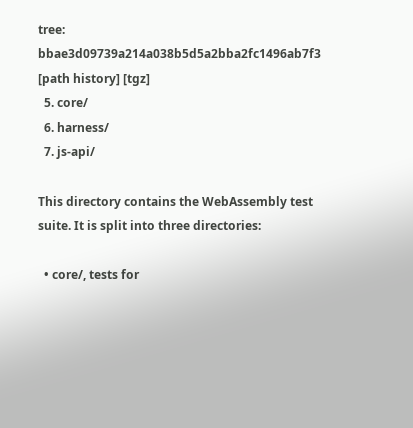tree: bbae3d09739a214a038b5d5a2bba2fc1496ab7f3 [path history] [tgz]
  5. core/
  6. harness/
  7. js-api/

This directory contains the WebAssembly test suite. It is split into three directories:

  • core/, tests for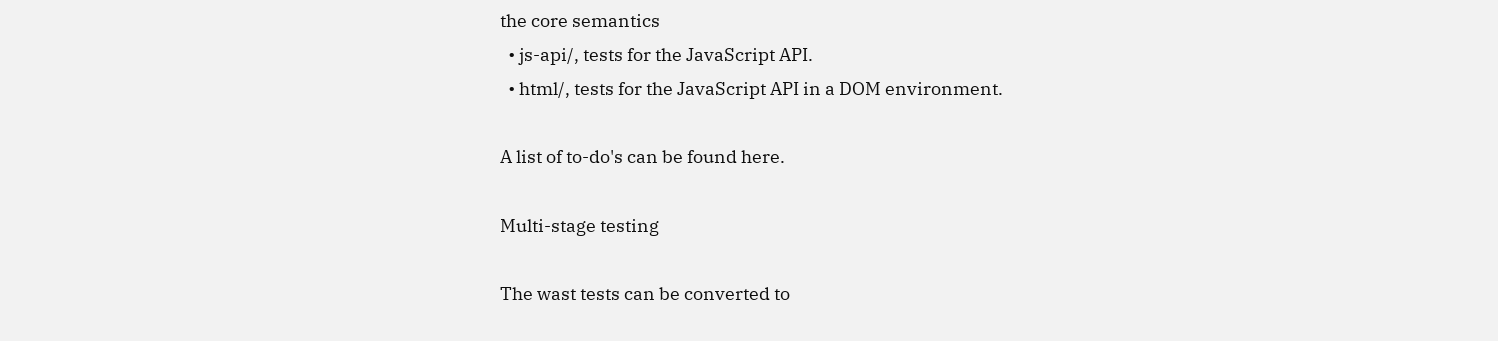the core semantics
  • js-api/, tests for the JavaScript API.
  • html/, tests for the JavaScript API in a DOM environment.

A list of to-do's can be found here.

Multi-stage testing

The wast tests can be converted to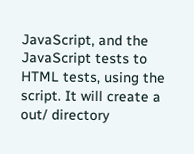JavaScript, and the JavaScript tests to HTML tests, using the script. It will create a out/ directory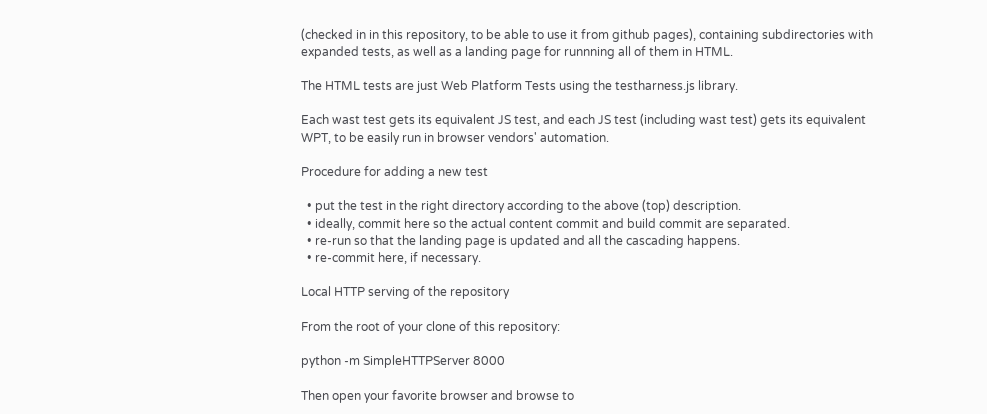(checked in in this repository, to be able to use it from github pages), containing subdirectories with expanded tests, as well as a landing page for runnning all of them in HTML.

The HTML tests are just Web Platform Tests using the testharness.js library.

Each wast test gets its equivalent JS test, and each JS test (including wast test) gets its equivalent WPT, to be easily run in browser vendors' automation.

Procedure for adding a new test

  • put the test in the right directory according to the above (top) description.
  • ideally, commit here so the actual content commit and build commit are separated.
  • re-run so that the landing page is updated and all the cascading happens.
  • re-commit here, if necessary.

Local HTTP serving of the repository

From the root of your clone of this repository:

python -m SimpleHTTPServer 8000

Then open your favorite browser and browse to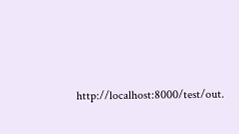http://localhost:8000/test/out.